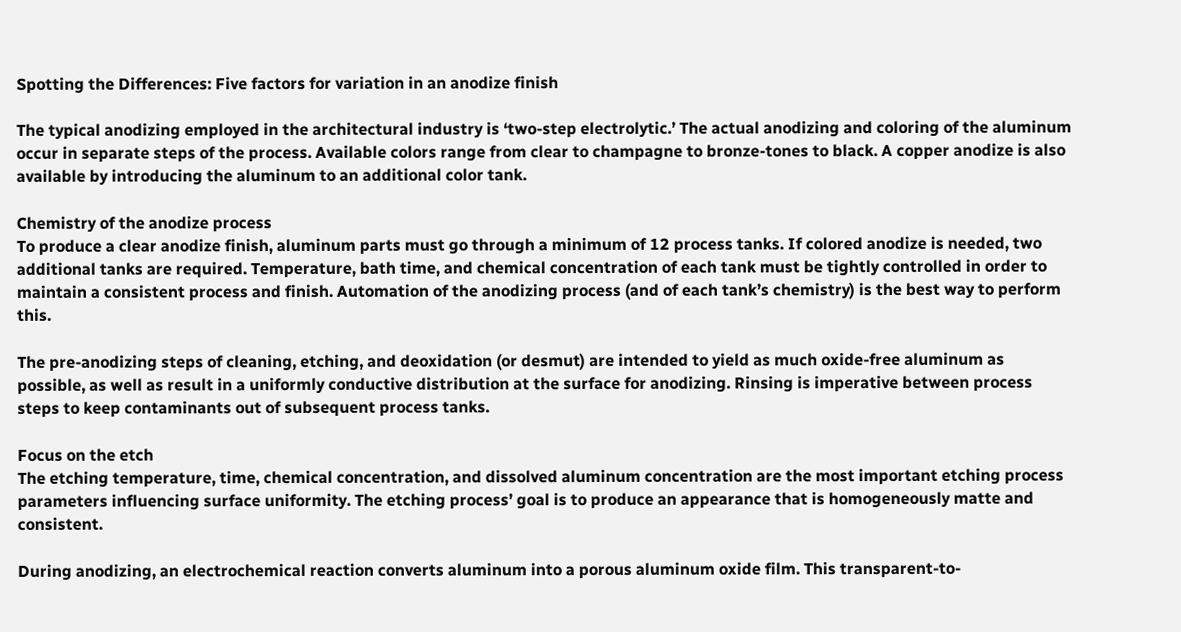Spotting the Differences: Five factors for variation in an anodize finish

The typical anodizing employed in the architectural industry is ‘two-step electrolytic.’ The actual anodizing and coloring of the aluminum occur in separate steps of the process. Available colors range from clear to champagne to bronze-tones to black. A copper anodize is also available by introducing the aluminum to an additional color tank.

Chemistry of the anodize process
To produce a clear anodize finish, aluminum parts must go through a minimum of 12 process tanks. If colored anodize is needed, two additional tanks are required. Temperature, bath time, and chemical concentration of each tank must be tightly controlled in order to maintain a consistent process and finish. Automation of the anodizing process (and of each tank’s chemistry) is the best way to perform this.

The pre-anodizing steps of cleaning, etching, and deoxidation (or desmut) are intended to yield as much oxide-free aluminum as possible, as well as result in a uniformly conductive distribution at the surface for anodizing. Rinsing is imperative between process steps to keep contaminants out of subsequent process tanks.

Focus on the etch
The etching temperature, time, chemical concentration, and dissolved aluminum concentration are the most important etching process parameters influencing surface uniformity. The etching process’ goal is to produce an appearance that is homogeneously matte and consistent.

During anodizing, an electrochemical reaction converts aluminum into a porous aluminum oxide film. This transparent-to-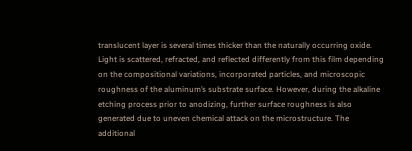translucent layer is several times thicker than the naturally occurring oxide. Light is scattered, refracted, and reflected differently from this film depending on the compositional variations, incorporated particles, and microscopic roughness of the aluminum’s substrate surface. However, during the alkaline etching process prior to anodizing, further surface roughness is also generated due to uneven chemical attack on the microstructure. The additional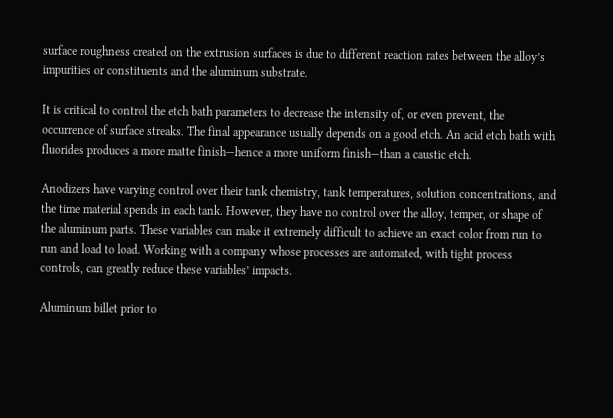surface roughness created on the extrusion surfaces is due to different reaction rates between the alloy’s impurities or constituents and the aluminum substrate.

It is critical to control the etch bath parameters to decrease the intensity of, or even prevent, the occurrence of surface streaks. The final appearance usually depends on a good etch. An acid etch bath with fluorides produces a more matte finish—hence a more uniform finish—than a caustic etch.

Anodizers have varying control over their tank chemistry, tank temperatures, solution concentrations, and the time material spends in each tank. However, they have no control over the alloy, temper, or shape of the aluminum parts. These variables can make it extremely difficult to achieve an exact color from run to run and load to load. Working with a company whose processes are automated, with tight process controls, can greatly reduce these variables’ impacts.

Aluminum billet prior to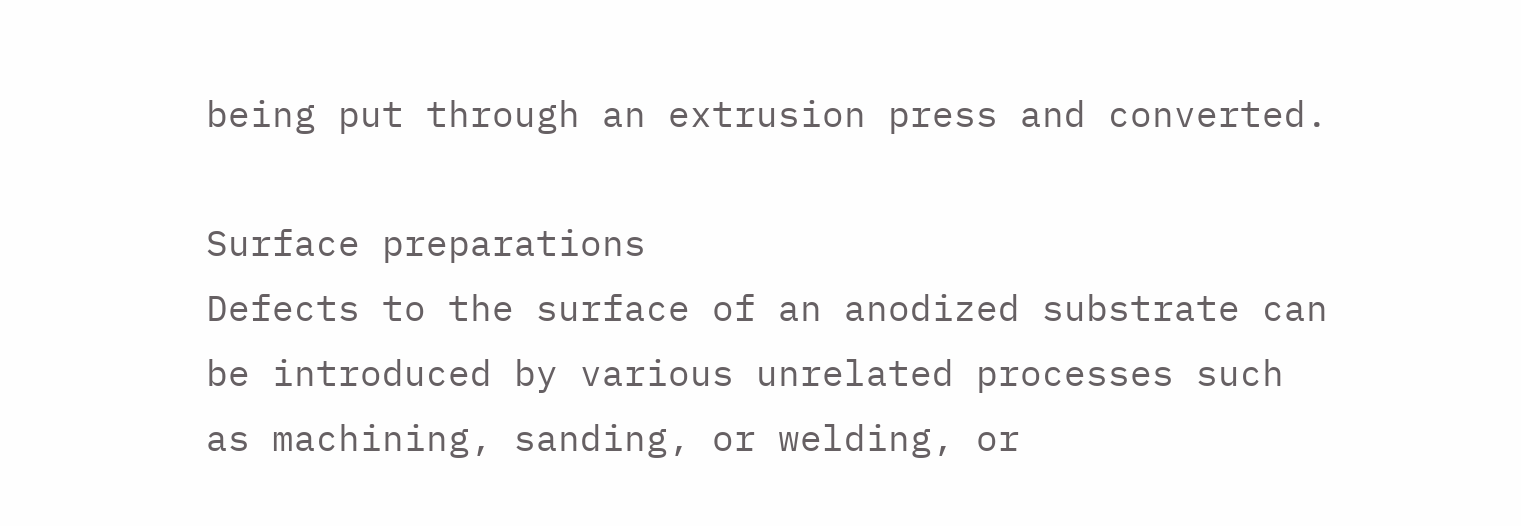being put through an extrusion press and converted.

Surface preparations
Defects to the surface of an anodized substrate can be introduced by various unrelated processes such as machining, sanding, or welding, or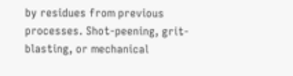by residues from previous processes. Shot-peening, grit-blasting, or mechanical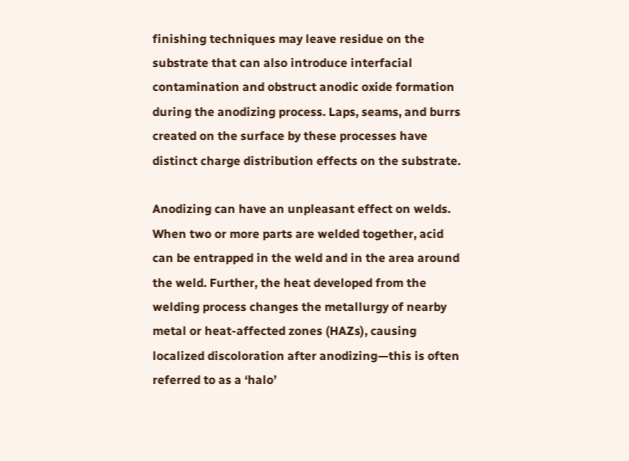finishing techniques may leave residue on the substrate that can also introduce interfacial contamination and obstruct anodic oxide formation during the anodizing process. Laps, seams, and burrs created on the surface by these processes have distinct charge distribution effects on the substrate.

Anodizing can have an unpleasant effect on welds. When two or more parts are welded together, acid can be entrapped in the weld and in the area around the weld. Further, the heat developed from the welding process changes the metallurgy of nearby metal or heat-affected zones (HAZs), causing localized discoloration after anodizing—this is often referred to as a ‘halo’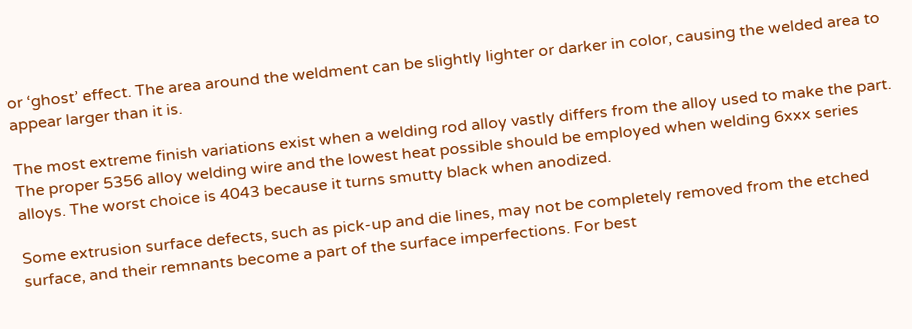or ‘ghost’ effect. The area around the weldment can be slightly lighter or darker in color, causing the welded area to appear larger than it is.

The most extreme finish variations exist when a welding rod alloy vastly differs from the alloy used to make the part. The proper 5356 alloy welding wire and the lowest heat possible should be employed when welding 6xxx series alloys. The worst choice is 4043 because it turns smutty black when anodized.

Some extrusion surface defects, such as pick-up and die lines, may not be completely removed from the etched surface, and their remnants become a part of the surface imperfections. For best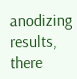anodizing results, there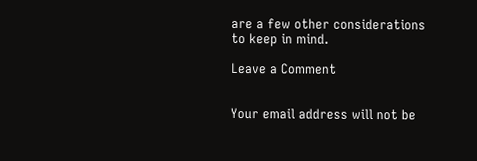are a few other considerations to keep in mind.

Leave a Comment


Your email address will not be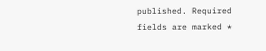published. Required fields are marked *